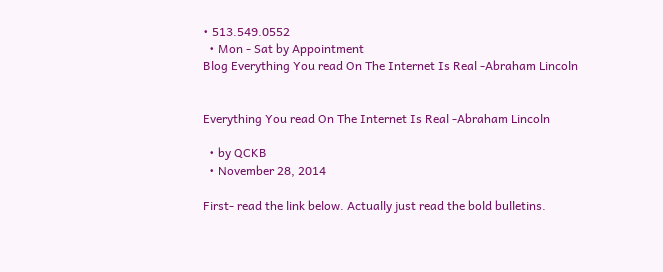• 513.549.0552
  • Mon - Sat by Appointment
Blog Everything You read On The Internet Is Real -Abraham Lincoln


Everything You read On The Internet Is Real -Abraham Lincoln

  • by QCKB
  • November 28, 2014

First- read the link below. Actually just read the bold bulletins.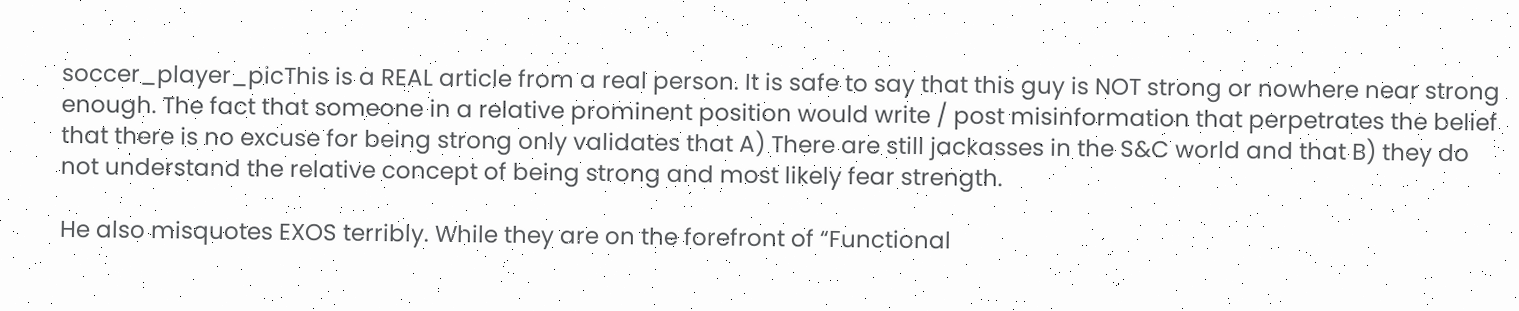soccer_player_picThis is a REAL article from a real person. It is safe to say that this guy is NOT strong or nowhere near strong enough. The fact that someone in a relative prominent position would write / post misinformation that perpetrates the belief that there is no excuse for being strong only validates that A) There are still jackasses in the S&C world and that B) they do not understand the relative concept of being strong and most likely fear strength.

He also misquotes EXOS terribly. While they are on the forefront of “Functional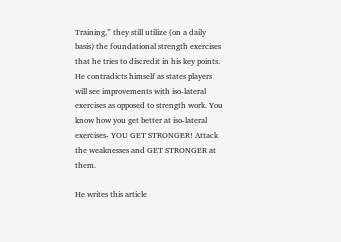Training,” they still utilize (on a daily basis) the foundational strength exercises that he tries to discredit in his key points. He contradicts himself as states players will see improvements with iso-lateral exercises as opposed to strength work. You know how you get better at iso-lateral exercises- YOU GET STRONGER! Attack the weaknesses and GET STRONGER at them.

He writes this article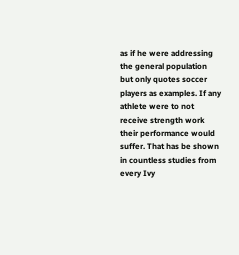as if he were addressing the general population but only quotes soccer players as examples. If any athlete were to not receive strength work their performance would suffer. That has be shown in countless studies from every Ivy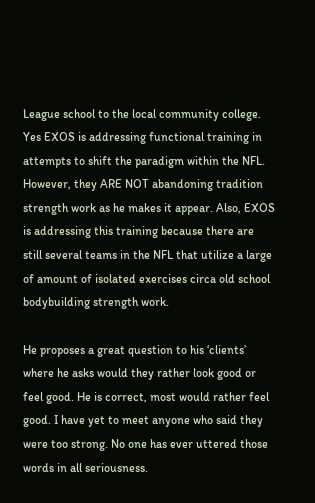League school to the local community college. Yes EXOS is addressing functional training in attempts to shift the paradigm within the NFL. However, they ARE NOT abandoning tradition strength work as he makes it appear. Also, EXOS is addressing this training because there are still several teams in the NFL that utilize a large of amount of isolated exercises circa old school bodybuilding strength work.

He proposes a great question to his ‘clients’ where he asks would they rather look good or feel good. He is correct, most would rather feel good. I have yet to meet anyone who said they were too strong. No one has ever uttered those words in all seriousness.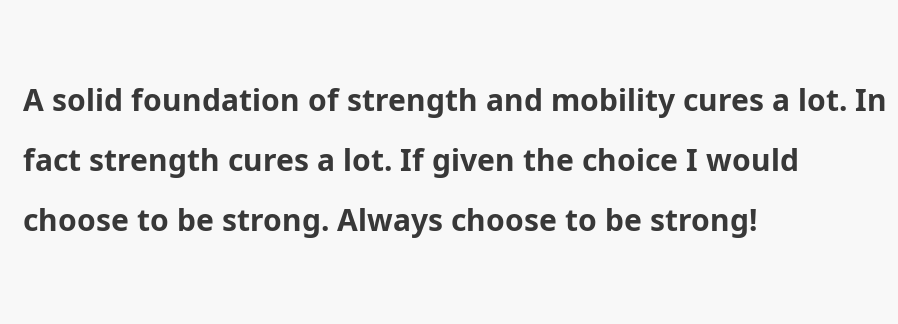A solid foundation of strength and mobility cures a lot. In fact strength cures a lot. If given the choice I would choose to be strong. Always choose to be strong!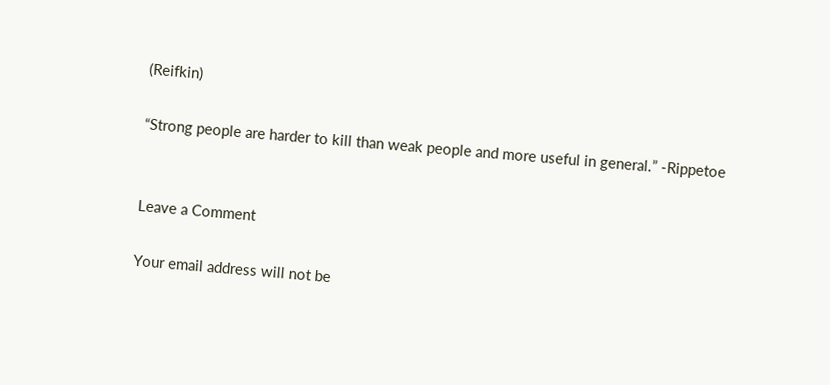(Reifkin)

“Strong people are harder to kill than weak people and more useful in general.” -Rippetoe


Leave a Comment

Your email address will not be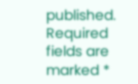published. Required fields are marked *